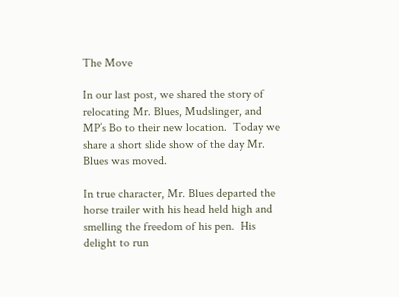The Move

In our last post, we shared the story of relocating Mr. Blues, Mudslinger, and MP’s Bo to their new location.  Today we share a short slide show of the day Mr. Blues was moved.

In true character, Mr. Blues departed the horse trailer with his head held high and smelling the freedom of his pen.  His delight to run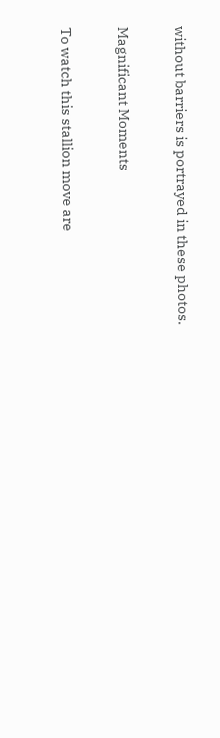without barriers is portrayed in these photos.

Magnificant Moments

To watch this stallion move are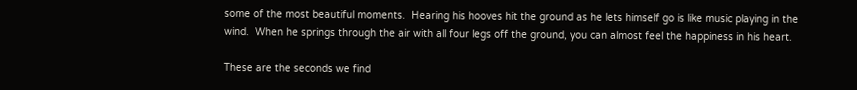some of the most beautiful moments.  Hearing his hooves hit the ground as he lets himself go is like music playing in the wind.  When he springs through the air with all four legs off the ground, you can almost feel the happiness in his heart.

These are the seconds we find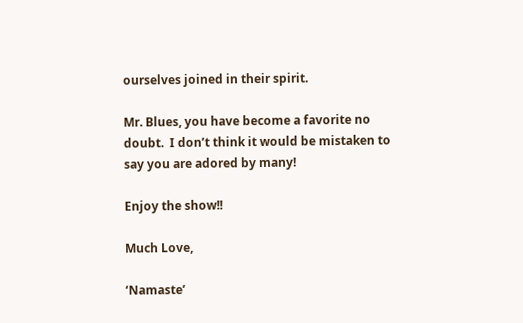ourselves joined in their spirit.

Mr. Blues, you have become a favorite no doubt.  I don’t think it would be mistaken to say you are adored by many!

Enjoy the show!!

Much Love,

‘Namaste’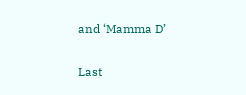and ‘Mamma D’

Last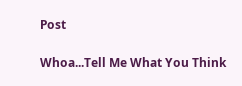Post

Whoa...Tell Me What You Think